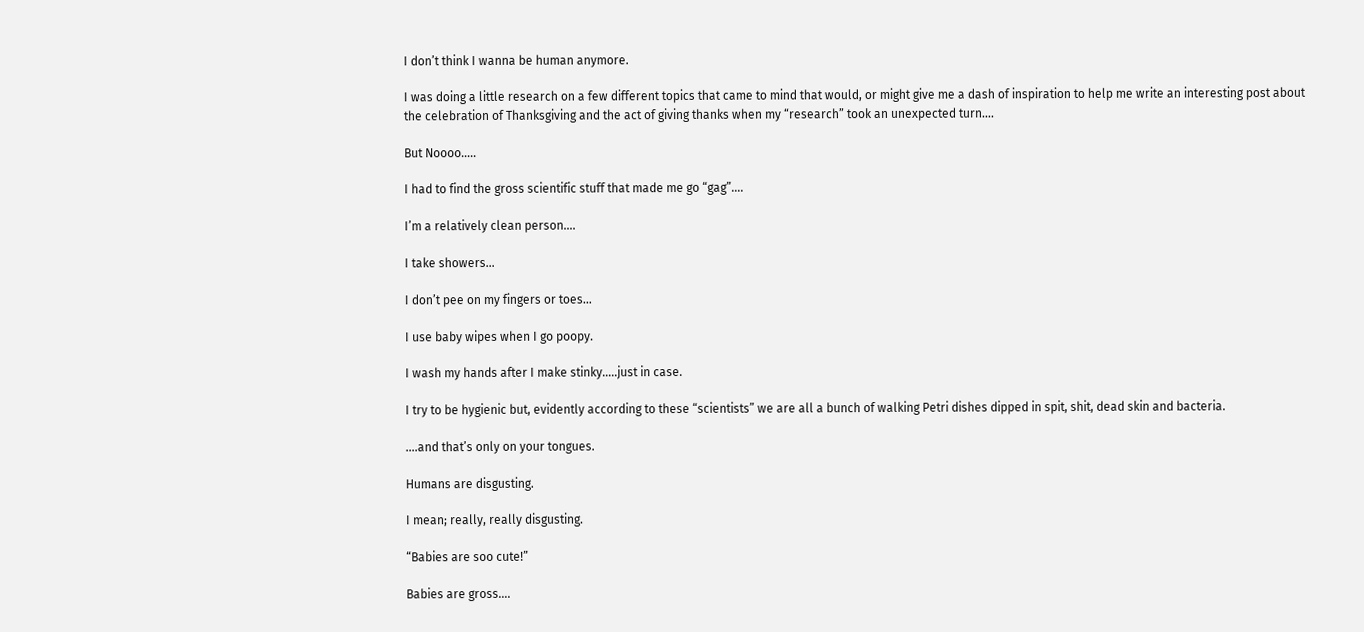I don’t think I wanna be human anymore.

I was doing a little research on a few different topics that came to mind that would, or might give me a dash of inspiration to help me write an interesting post about the celebration of Thanksgiving and the act of giving thanks when my “research” took an unexpected turn….

But Noooo…..

I had to find the gross scientific stuff that made me go “gag”….

I’m a relatively clean person….

I take showers…

I don’t pee on my fingers or toes…

I use baby wipes when I go poopy.

I wash my hands after I make stinky…..just in case.

I try to be hygienic but, evidently according to these “scientists” we are all a bunch of walking Petri dishes dipped in spit, shit, dead skin and bacteria.

….and that’s only on your tongues.

Humans are disgusting.

I mean; really, really disgusting.

“Babies are soo cute!”

Babies are gross….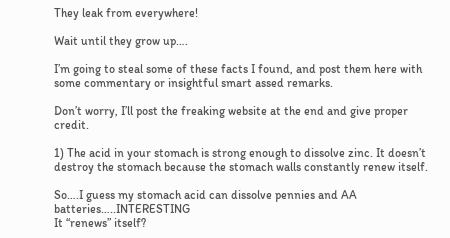They leak from everywhere!

Wait until they grow up….

I’m going to steal some of these facts I found, and post them here with some commentary or insightful smart assed remarks.

Don’t worry, I’ll post the freaking website at the end and give proper credit.

1) The acid in your stomach is strong enough to dissolve zinc. It doesn’t destroy the stomach because the stomach walls constantly renew itself.

So….I guess my stomach acid can dissolve pennies and AA batteries…..INTERESTING
It “renews” itself?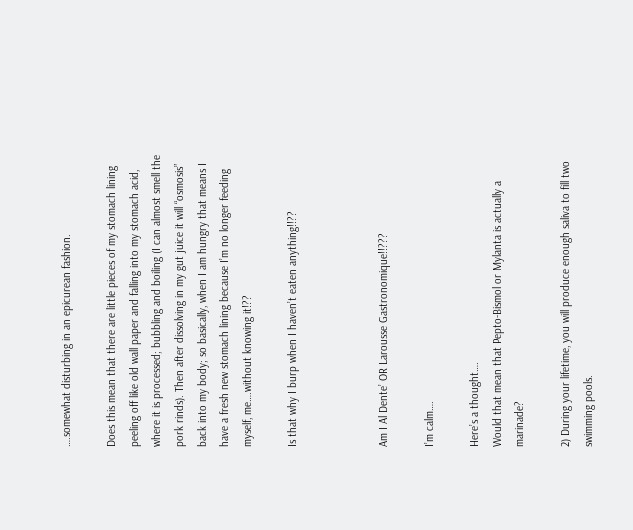….somewhat disturbing in an epicurean fashion.

Does this mean that there are little pieces of my stomach lining peeling off like old wall paper and falling into my stomach acid, where it is processed; bubbling and boiling (I can almost smell the pork rinds). Then after dissolving in my gut juice it will “osmosis” back into my body; so basically, when I am hungry that means I have a fresh new stomach lining because I’m no longer feeding myself, me….without knowing it!??

Is that why I burp when I haven’t eaten anything!!??



Am I Al Dente’ OR Larousse Gastronomique!!???

I’m calm….

Here’s a thought….
Would that mean that Pepto-Bismol or Mylanta is actually a marinade?

2) During your lifetime, you will produce enough saliva to fill two swimming pools.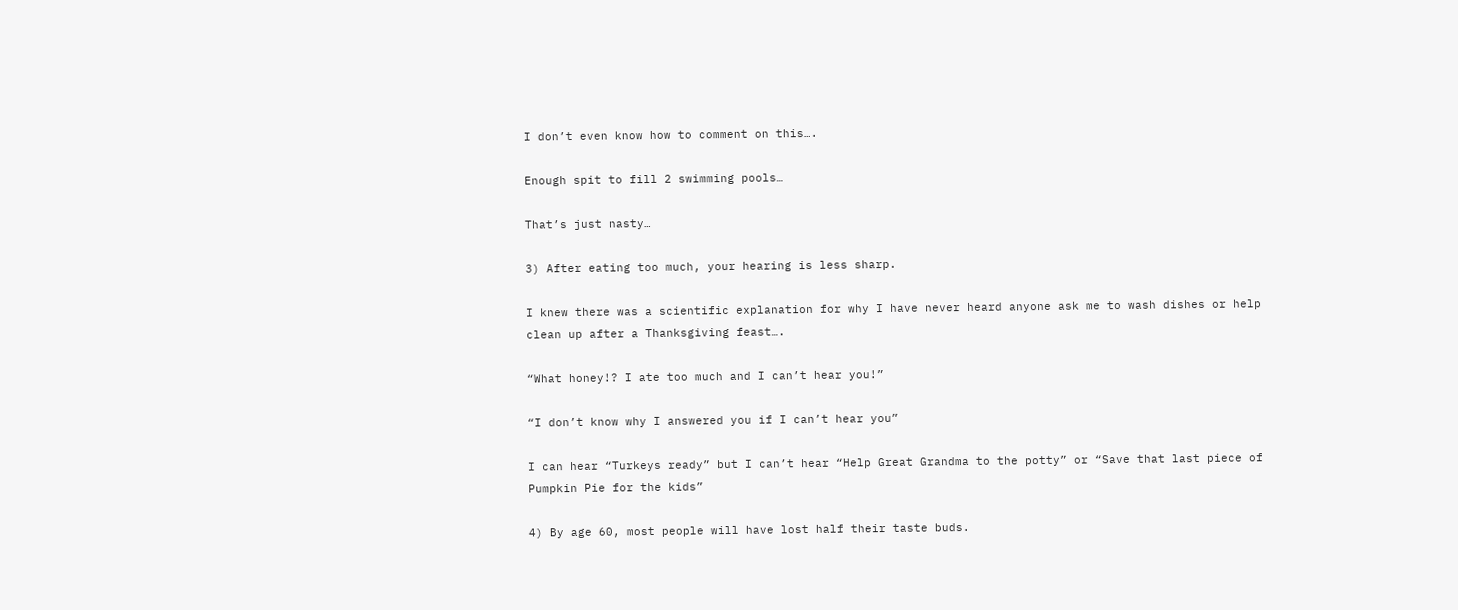I don’t even know how to comment on this….

Enough spit to fill 2 swimming pools…

That’s just nasty…

3) After eating too much, your hearing is less sharp.

I knew there was a scientific explanation for why I have never heard anyone ask me to wash dishes or help clean up after a Thanksgiving feast….

“What honey!? I ate too much and I can’t hear you!”

“I don’t know why I answered you if I can’t hear you”

I can hear “Turkeys ready” but I can’t hear “Help Great Grandma to the potty” or “Save that last piece of Pumpkin Pie for the kids”

4) By age 60, most people will have lost half their taste buds.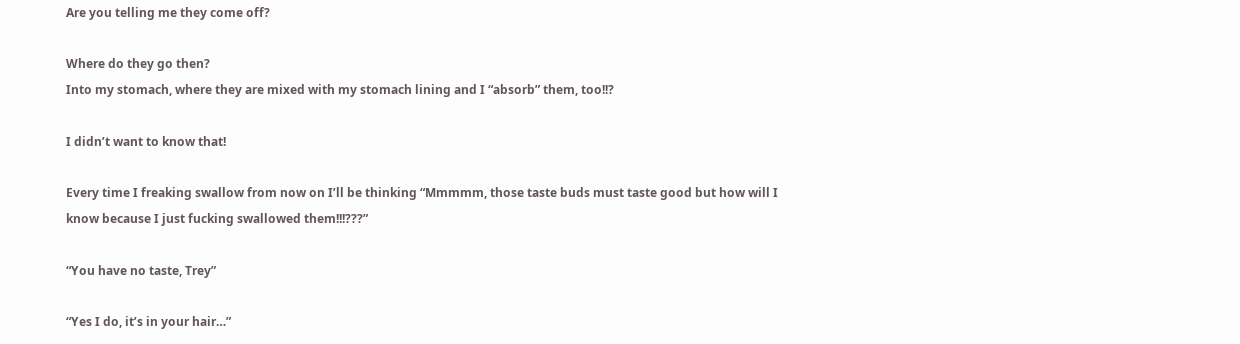Are you telling me they come off?

Where do they go then?
Into my stomach, where they are mixed with my stomach lining and I “absorb” them, too!!?

I didn’t want to know that!

Every time I freaking swallow from now on I’ll be thinking “Mmmmm, those taste buds must taste good but how will I know because I just fucking swallowed them!!!???”

“You have no taste, Trey”

“Yes I do, it’s in your hair…”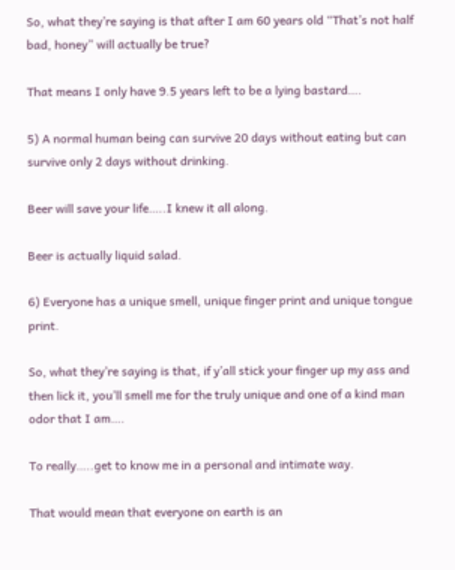So, what they’re saying is that after I am 60 years old “That’s not half bad, honey” will actually be true?

That means I only have 9.5 years left to be a lying bastard….

5) A normal human being can survive 20 days without eating but can survive only 2 days without drinking.

Beer will save your life…..I knew it all along.

Beer is actually liquid salad.

6) Everyone has a unique smell, unique finger print and unique tongue print.

So, what they’re saying is that, if y’all stick your finger up my ass and then lick it, you’ll smell me for the truly unique and one of a kind man odor that I am….

To really…..get to know me in a personal and intimate way.

That would mean that everyone on earth is an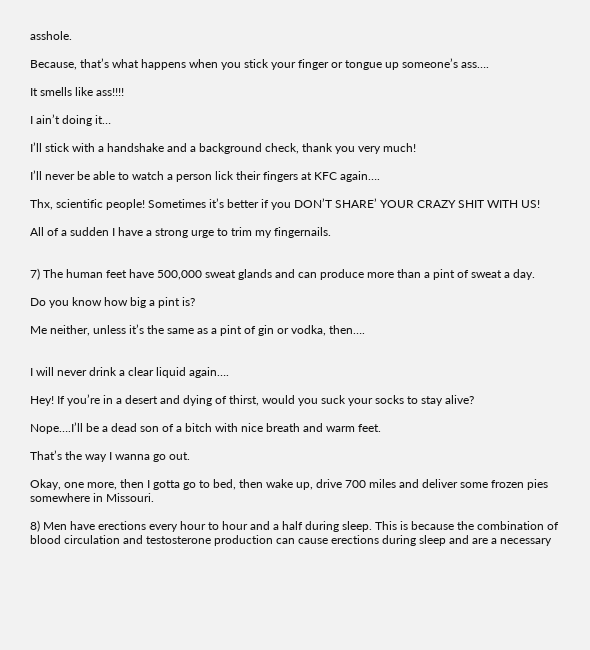asshole.

Because, that’s what happens when you stick your finger or tongue up someone’s ass….

It smells like ass!!!!

I ain’t doing it…

I’ll stick with a handshake and a background check, thank you very much!

I’ll never be able to watch a person lick their fingers at KFC again….

Thx, scientific people! Sometimes it’s better if you DON’T SHARE’ YOUR CRAZY SHIT WITH US!

All of a sudden I have a strong urge to trim my fingernails.


7) The human feet have 500,000 sweat glands and can produce more than a pint of sweat a day.

Do you know how big a pint is?

Me neither, unless it’s the same as a pint of gin or vodka, then….


I will never drink a clear liquid again….

Hey! If you’re in a desert and dying of thirst, would you suck your socks to stay alive?

Nope….I’ll be a dead son of a bitch with nice breath and warm feet.

That’s the way I wanna go out.

Okay, one more, then I gotta go to bed, then wake up, drive 700 miles and deliver some frozen pies somewhere in Missouri.

8) Men have erections every hour to hour and a half during sleep. This is because the combination of blood circulation and testosterone production can cause erections during sleep and are a necessary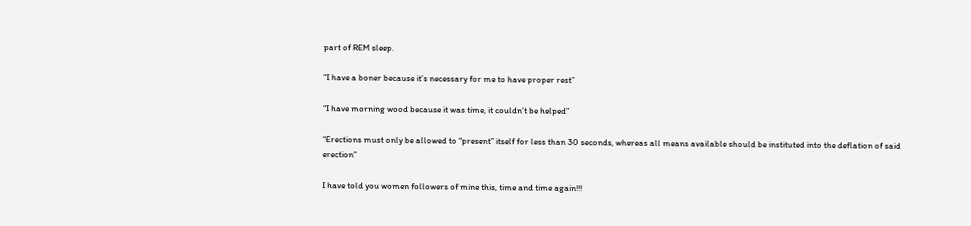part of REM sleep.

“I have a boner because it’s necessary for me to have proper rest”

“I have morning wood because it was time, it couldn’t be helped”

“Erections must only be allowed to “present” itself for less than 30 seconds, whereas all means available should be instituted into the deflation of said erection”

I have told you women followers of mine this, time and time again!!!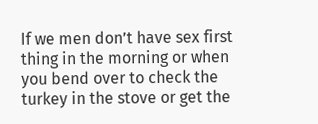If we men don’t have sex first thing in the morning or when you bend over to check the turkey in the stove or get the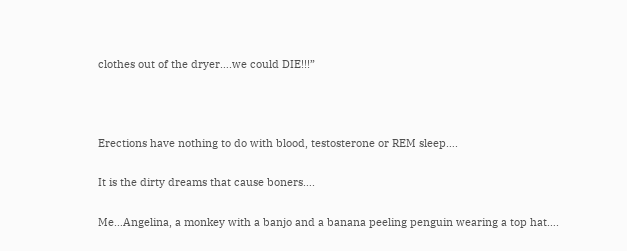clothes out of the dryer….we could DIE!!!”



Erections have nothing to do with blood, testosterone or REM sleep….

It is the dirty dreams that cause boners….

Me…Angelina, a monkey with a banjo and a banana peeling penguin wearing a top hat….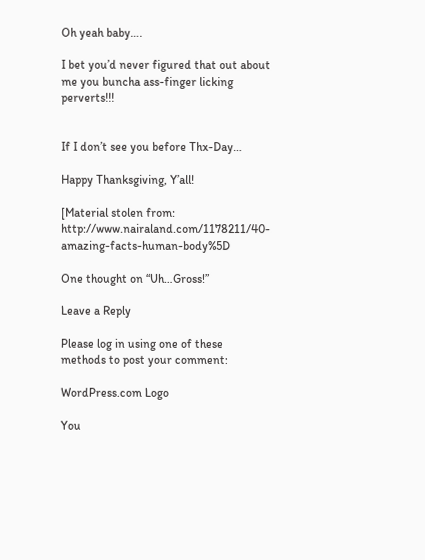Oh yeah baby….

I bet you’d never figured that out about me you buncha ass-finger licking perverts!!!


If I don’t see you before Thx-Day…

Happy Thanksgiving, Y’all!

[Material stolen from: http://www.nairaland.com/1178211/40-amazing-facts-human-body%5D

One thought on “Uh…Gross!”

Leave a Reply

Please log in using one of these methods to post your comment:

WordPress.com Logo

You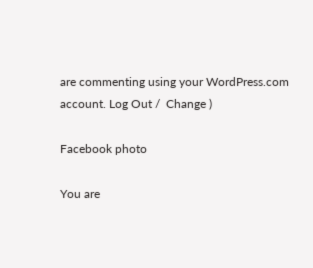are commenting using your WordPress.com account. Log Out /  Change )

Facebook photo

You are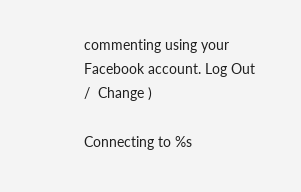commenting using your Facebook account. Log Out /  Change )

Connecting to %s